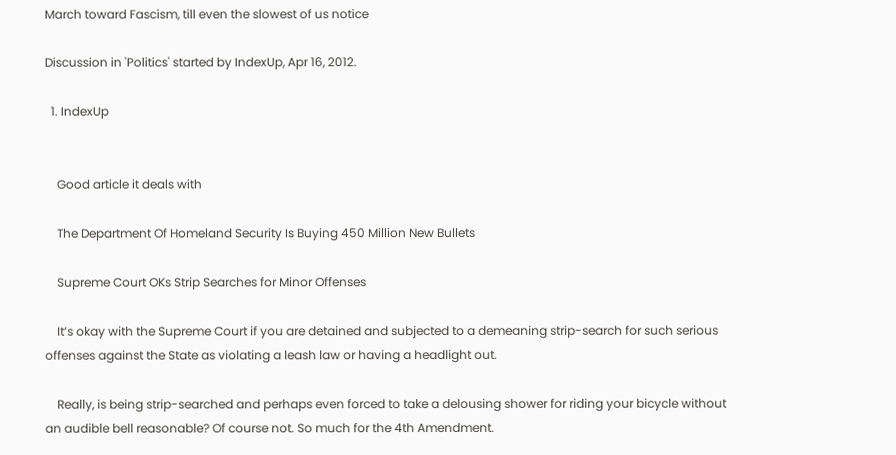March toward Fascism, till even the slowest of us notice

Discussion in 'Politics' started by IndexUp, Apr 16, 2012.

  1. IndexUp


    Good article it deals with

    The Department Of Homeland Security Is Buying 450 Million New Bullets

    Supreme Court OKs Strip Searches for Minor Offenses

    It’s okay with the Supreme Court if you are detained and subjected to a demeaning strip-search for such serious offenses against the State as violating a leash law or having a headlight out.

    Really, is being strip-searched and perhaps even forced to take a delousing shower for riding your bicycle without an audible bell reasonable? Of course not. So much for the 4th Amendment.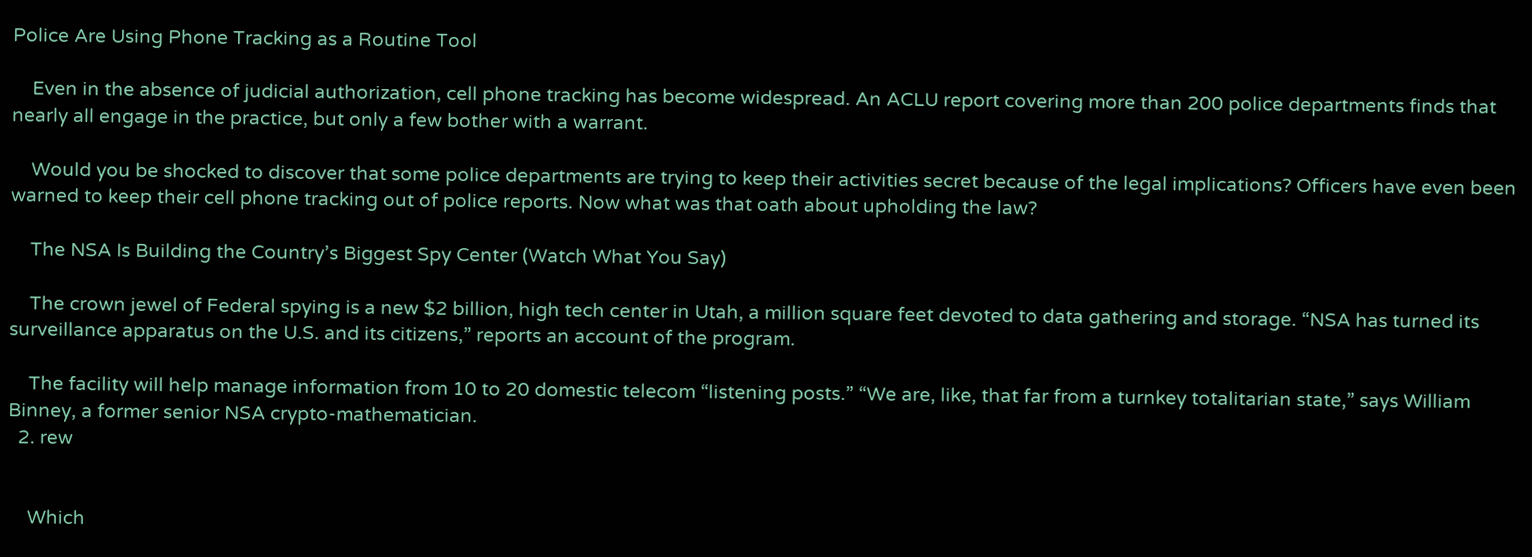Police Are Using Phone Tracking as a Routine Tool

    Even in the absence of judicial authorization, cell phone tracking has become widespread. An ACLU report covering more than 200 police departments finds that nearly all engage in the practice, but only a few bother with a warrant.

    Would you be shocked to discover that some police departments are trying to keep their activities secret because of the legal implications? Officers have even been warned to keep their cell phone tracking out of police reports. Now what was that oath about upholding the law?

    The NSA Is Building the Country’s Biggest Spy Center (Watch What You Say)

    The crown jewel of Federal spying is a new $2 billion, high tech center in Utah, a million square feet devoted to data gathering and storage. “NSA has turned its surveillance apparatus on the U.S. and its citizens,” reports an account of the program.

    The facility will help manage information from 10 to 20 domestic telecom “listening posts.” “We are, like, that far from a turnkey totalitarian state,” says William Binney, a former senior NSA crypto-mathematician.
  2. rew


    Which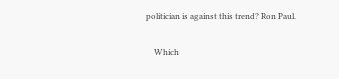politician is against this trend? Ron Paul.

    Which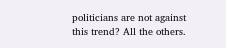politicians are not against this trend? All the others.